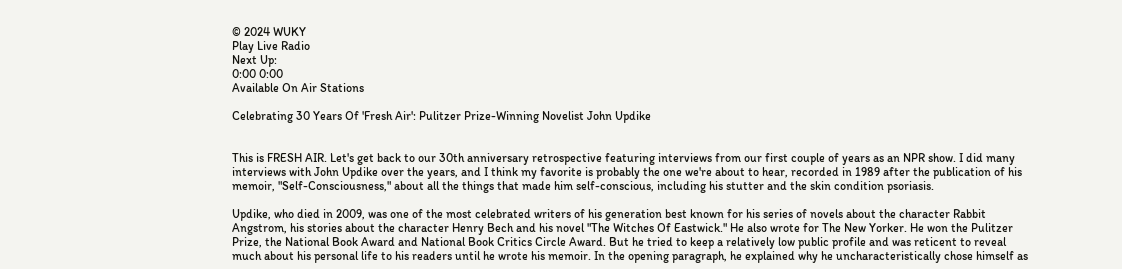© 2024 WUKY
Play Live Radio
Next Up:
0:00 0:00
Available On Air Stations

Celebrating 30 Years Of 'Fresh Air': Pulitzer Prize-Winning Novelist John Updike


This is FRESH AIR. Let's get back to our 30th anniversary retrospective featuring interviews from our first couple of years as an NPR show. I did many interviews with John Updike over the years, and I think my favorite is probably the one we're about to hear, recorded in 1989 after the publication of his memoir, "Self-Consciousness," about all the things that made him self-conscious, including his stutter and the skin condition psoriasis.

Updike, who died in 2009, was one of the most celebrated writers of his generation best known for his series of novels about the character Rabbit Angstrom, his stories about the character Henry Bech and his novel "The Witches Of Eastwick." He also wrote for The New Yorker. He won the Pulitzer Prize, the National Book Award and National Book Critics Circle Award. But he tried to keep a relatively low public profile and was reticent to reveal much about his personal life to his readers until he wrote his memoir. In the opening paragraph, he explained why he uncharacteristically chose himself as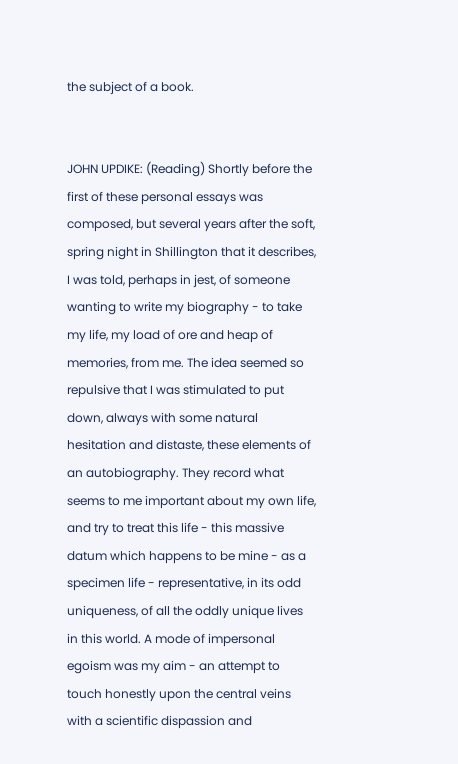the subject of a book.


JOHN UPDIKE: (Reading) Shortly before the first of these personal essays was composed, but several years after the soft, spring night in Shillington that it describes, I was told, perhaps in jest, of someone wanting to write my biography - to take my life, my load of ore and heap of memories, from me. The idea seemed so repulsive that I was stimulated to put down, always with some natural hesitation and distaste, these elements of an autobiography. They record what seems to me important about my own life, and try to treat this life - this massive datum which happens to be mine - as a specimen life - representative, in its odd uniqueness, of all the oddly unique lives in this world. A mode of impersonal egoism was my aim - an attempt to touch honestly upon the central veins with a scientific dispassion and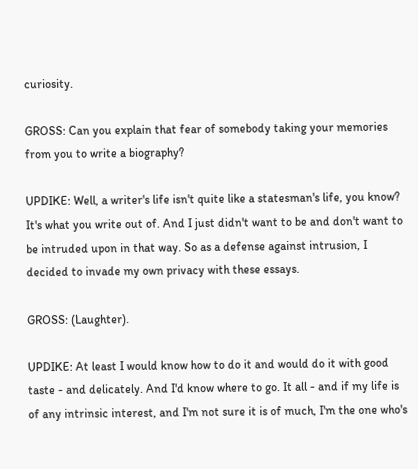curiosity.

GROSS: Can you explain that fear of somebody taking your memories from you to write a biography?

UPDIKE: Well, a writer's life isn't quite like a statesman's life, you know? It's what you write out of. And I just didn't want to be and don't want to be intruded upon in that way. So as a defense against intrusion, I decided to invade my own privacy with these essays.

GROSS: (Laughter).

UPDIKE: At least I would know how to do it and would do it with good taste - and delicately. And I'd know where to go. It all - and if my life is of any intrinsic interest, and I'm not sure it is of much, I'm the one who's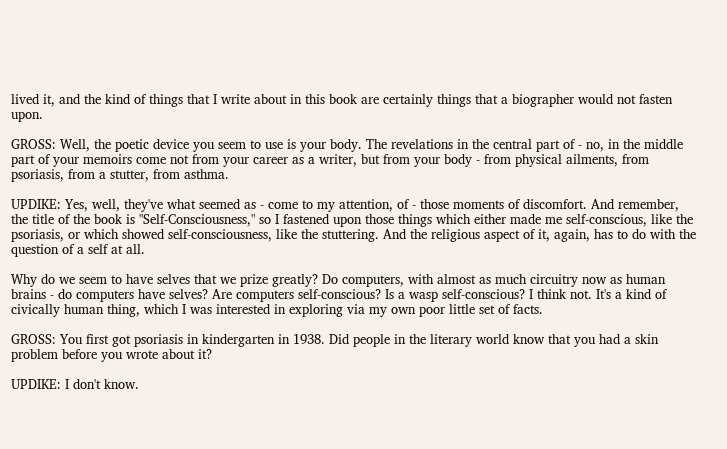lived it, and the kind of things that I write about in this book are certainly things that a biographer would not fasten upon.

GROSS: Well, the poetic device you seem to use is your body. The revelations in the central part of - no, in the middle part of your memoirs come not from your career as a writer, but from your body - from physical ailments, from psoriasis, from a stutter, from asthma.

UPDIKE: Yes, well, they've what seemed as - come to my attention, of - those moments of discomfort. And remember, the title of the book is "Self-Consciousness," so I fastened upon those things which either made me self-conscious, like the psoriasis, or which showed self-consciousness, like the stuttering. And the religious aspect of it, again, has to do with the question of a self at all.

Why do we seem to have selves that we prize greatly? Do computers, with almost as much circuitry now as human brains - do computers have selves? Are computers self-conscious? Is a wasp self-conscious? I think not. It's a kind of civically human thing, which I was interested in exploring via my own poor little set of facts.

GROSS: You first got psoriasis in kindergarten in 1938. Did people in the literary world know that you had a skin problem before you wrote about it?

UPDIKE: I don't know.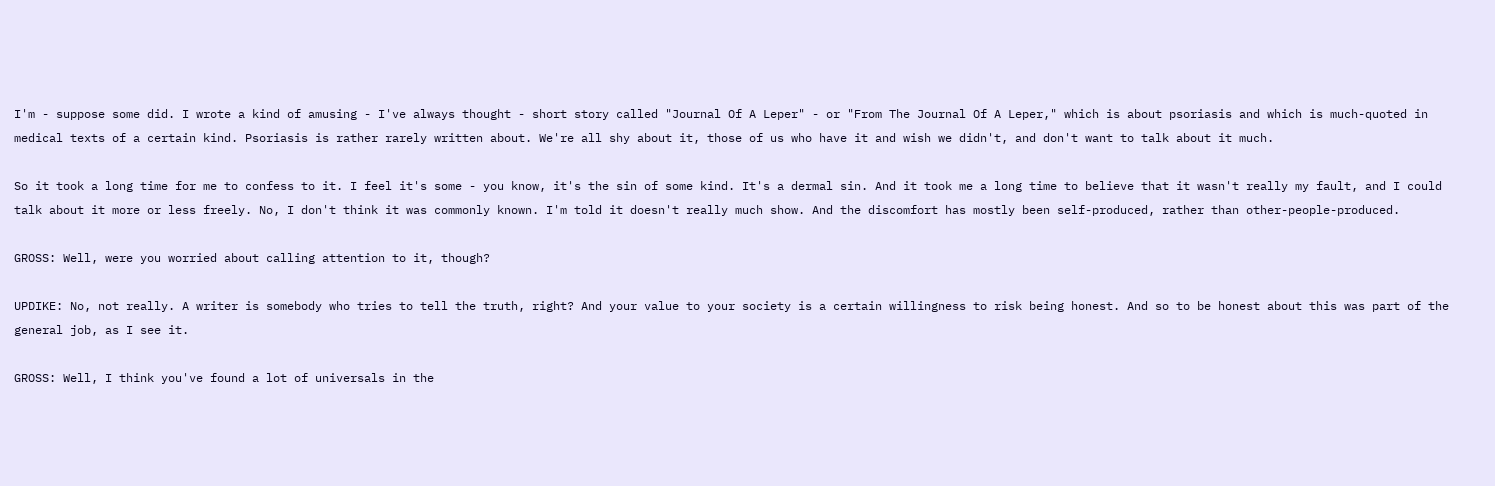I'm - suppose some did. I wrote a kind of amusing - I've always thought - short story called "Journal Of A Leper" - or "From The Journal Of A Leper," which is about psoriasis and which is much-quoted in medical texts of a certain kind. Psoriasis is rather rarely written about. We're all shy about it, those of us who have it and wish we didn't, and don't want to talk about it much.

So it took a long time for me to confess to it. I feel it's some - you know, it's the sin of some kind. It's a dermal sin. And it took me a long time to believe that it wasn't really my fault, and I could talk about it more or less freely. No, I don't think it was commonly known. I'm told it doesn't really much show. And the discomfort has mostly been self-produced, rather than other-people-produced.

GROSS: Well, were you worried about calling attention to it, though?

UPDIKE: No, not really. A writer is somebody who tries to tell the truth, right? And your value to your society is a certain willingness to risk being honest. And so to be honest about this was part of the general job, as I see it.

GROSS: Well, I think you've found a lot of universals in the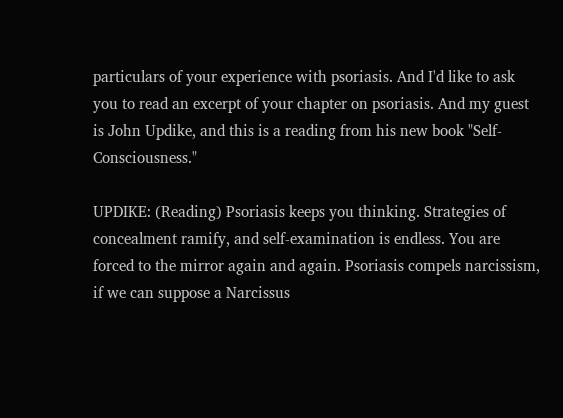particulars of your experience with psoriasis. And I'd like to ask you to read an excerpt of your chapter on psoriasis. And my guest is John Updike, and this is a reading from his new book "Self-Consciousness."

UPDIKE: (Reading) Psoriasis keeps you thinking. Strategies of concealment ramify, and self-examination is endless. You are forced to the mirror again and again. Psoriasis compels narcissism, if we can suppose a Narcissus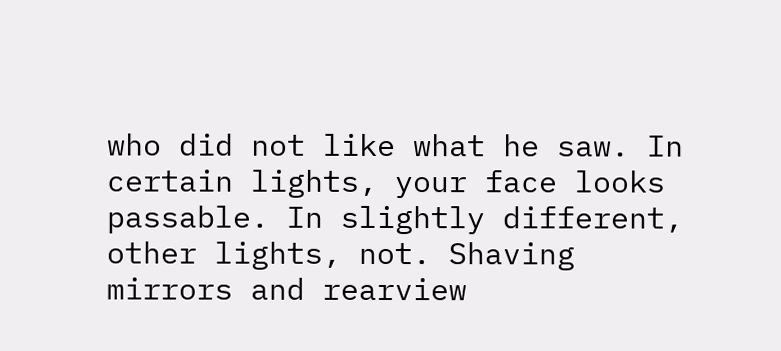who did not like what he saw. In certain lights, your face looks passable. In slightly different, other lights, not. Shaving mirrors and rearview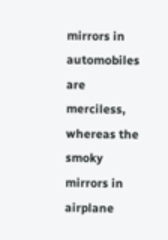mirrors in automobiles are merciless, whereas the smoky mirrors in airplane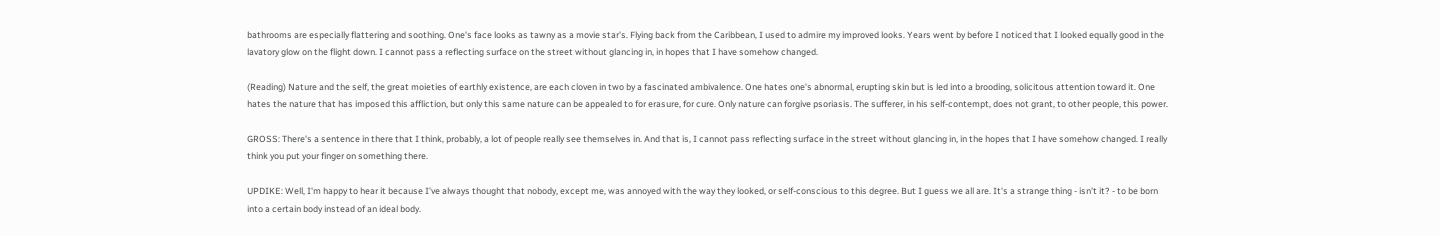bathrooms are especially flattering and soothing. One's face looks as tawny as a movie star's. Flying back from the Caribbean, I used to admire my improved looks. Years went by before I noticed that I looked equally good in the lavatory glow on the flight down. I cannot pass a reflecting surface on the street without glancing in, in hopes that I have somehow changed.

(Reading) Nature and the self, the great moieties of earthly existence, are each cloven in two by a fascinated ambivalence. One hates one's abnormal, erupting skin but is led into a brooding, solicitous attention toward it. One hates the nature that has imposed this affliction, but only this same nature can be appealed to for erasure, for cure. Only nature can forgive psoriasis. The sufferer, in his self-contempt, does not grant, to other people, this power.

GROSS: There's a sentence in there that I think, probably, a lot of people really see themselves in. And that is, I cannot pass reflecting surface in the street without glancing in, in the hopes that I have somehow changed. I really think you put your finger on something there.

UPDIKE: Well, I'm happy to hear it because I've always thought that nobody, except me, was annoyed with the way they looked, or self-conscious to this degree. But I guess we all are. It's a strange thing - isn't it? - to be born into a certain body instead of an ideal body.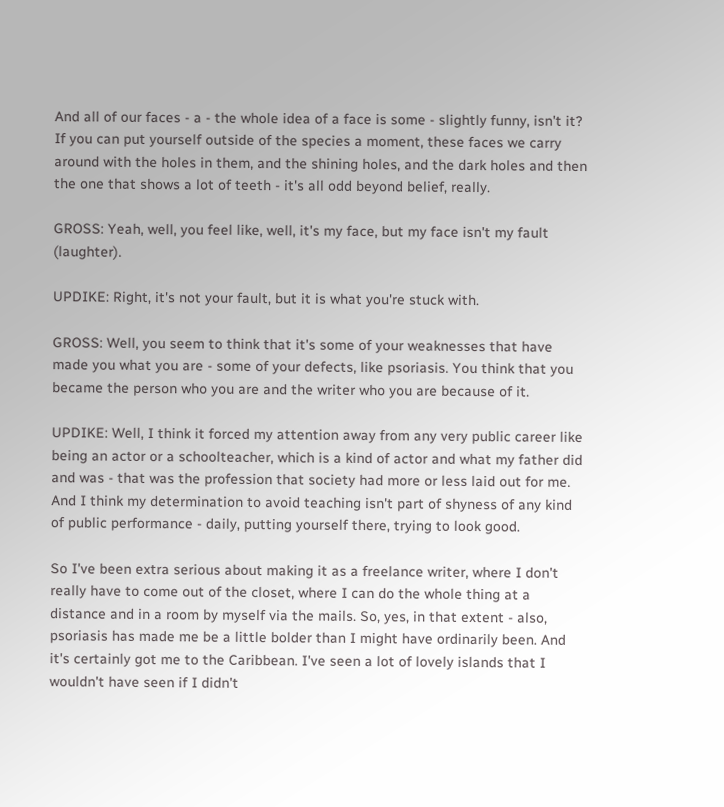And all of our faces - a - the whole idea of a face is some - slightly funny, isn't it? If you can put yourself outside of the species a moment, these faces we carry around with the holes in them, and the shining holes, and the dark holes and then the one that shows a lot of teeth - it's all odd beyond belief, really.

GROSS: Yeah, well, you feel like, well, it's my face, but my face isn't my fault (laughter).

UPDIKE: Right, it's not your fault, but it is what you're stuck with.

GROSS: Well, you seem to think that it's some of your weaknesses that have made you what you are - some of your defects, like psoriasis. You think that you became the person who you are and the writer who you are because of it.

UPDIKE: Well, I think it forced my attention away from any very public career like being an actor or a schoolteacher, which is a kind of actor and what my father did and was - that was the profession that society had more or less laid out for me. And I think my determination to avoid teaching isn't part of shyness of any kind of public performance - daily, putting yourself there, trying to look good.

So I've been extra serious about making it as a freelance writer, where I don't really have to come out of the closet, where I can do the whole thing at a distance and in a room by myself via the mails. So, yes, in that extent - also, psoriasis has made me be a little bolder than I might have ordinarily been. And it's certainly got me to the Caribbean. I've seen a lot of lovely islands that I wouldn't have seen if I didn't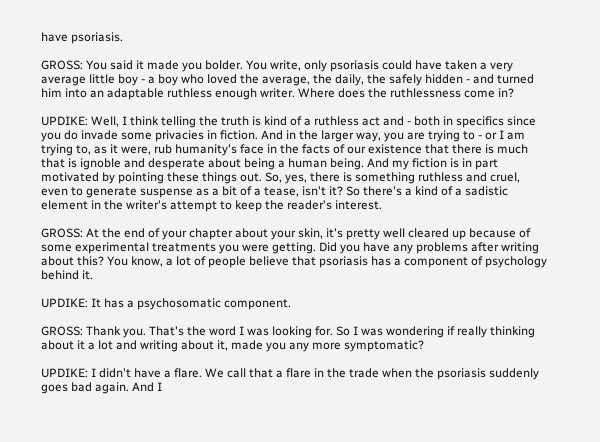have psoriasis.

GROSS: You said it made you bolder. You write, only psoriasis could have taken a very average little boy - a boy who loved the average, the daily, the safely hidden - and turned him into an adaptable ruthless enough writer. Where does the ruthlessness come in?

UPDIKE: Well, I think telling the truth is kind of a ruthless act and - both in specifics since you do invade some privacies in fiction. And in the larger way, you are trying to - or I am trying to, as it were, rub humanity's face in the facts of our existence that there is much that is ignoble and desperate about being a human being. And my fiction is in part motivated by pointing these things out. So, yes, there is something ruthless and cruel, even to generate suspense as a bit of a tease, isn't it? So there's a kind of a sadistic element in the writer's attempt to keep the reader's interest.

GROSS: At the end of your chapter about your skin, it's pretty well cleared up because of some experimental treatments you were getting. Did you have any problems after writing about this? You know, a lot of people believe that psoriasis has a component of psychology behind it.

UPDIKE: It has a psychosomatic component.

GROSS: Thank you. That's the word I was looking for. So I was wondering if really thinking about it a lot and writing about it, made you any more symptomatic?

UPDIKE: I didn't have a flare. We call that a flare in the trade when the psoriasis suddenly goes bad again. And I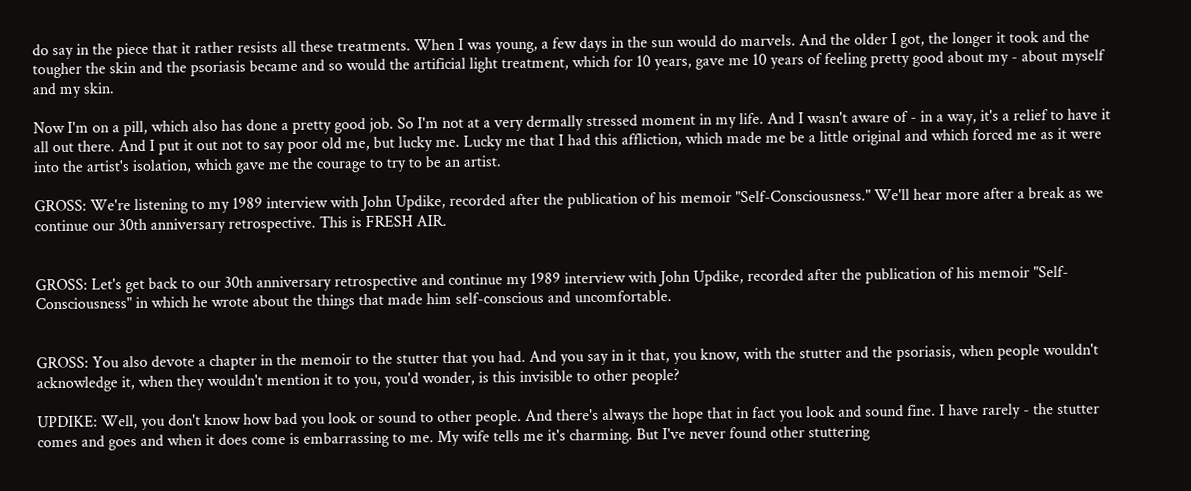do say in the piece that it rather resists all these treatments. When I was young, a few days in the sun would do marvels. And the older I got, the longer it took and the tougher the skin and the psoriasis became and so would the artificial light treatment, which for 10 years, gave me 10 years of feeling pretty good about my - about myself and my skin.

Now I'm on a pill, which also has done a pretty good job. So I'm not at a very dermally stressed moment in my life. And I wasn't aware of - in a way, it's a relief to have it all out there. And I put it out not to say poor old me, but lucky me. Lucky me that I had this affliction, which made me be a little original and which forced me as it were into the artist's isolation, which gave me the courage to try to be an artist.

GROSS: We're listening to my 1989 interview with John Updike, recorded after the publication of his memoir "Self-Consciousness." We'll hear more after a break as we continue our 30th anniversary retrospective. This is FRESH AIR.


GROSS: Let's get back to our 30th anniversary retrospective and continue my 1989 interview with John Updike, recorded after the publication of his memoir "Self-Consciousness" in which he wrote about the things that made him self-conscious and uncomfortable.


GROSS: You also devote a chapter in the memoir to the stutter that you had. And you say in it that, you know, with the stutter and the psoriasis, when people wouldn't acknowledge it, when they wouldn't mention it to you, you'd wonder, is this invisible to other people?

UPDIKE: Well, you don't know how bad you look or sound to other people. And there's always the hope that in fact you look and sound fine. I have rarely - the stutter comes and goes and when it does come is embarrassing to me. My wife tells me it's charming. But I've never found other stuttering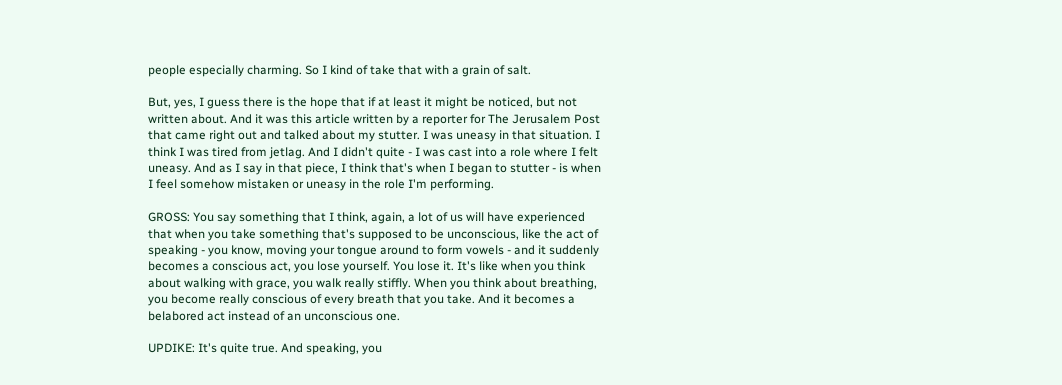people especially charming. So I kind of take that with a grain of salt.

But, yes, I guess there is the hope that if at least it might be noticed, but not written about. And it was this article written by a reporter for The Jerusalem Post that came right out and talked about my stutter. I was uneasy in that situation. I think I was tired from jetlag. And I didn't quite - I was cast into a role where I felt uneasy. And as I say in that piece, I think that's when I began to stutter - is when I feel somehow mistaken or uneasy in the role I'm performing.

GROSS: You say something that I think, again, a lot of us will have experienced that when you take something that's supposed to be unconscious, like the act of speaking - you know, moving your tongue around to form vowels - and it suddenly becomes a conscious act, you lose yourself. You lose it. It's like when you think about walking with grace, you walk really stiffly. When you think about breathing, you become really conscious of every breath that you take. And it becomes a belabored act instead of an unconscious one.

UPDIKE: It's quite true. And speaking, you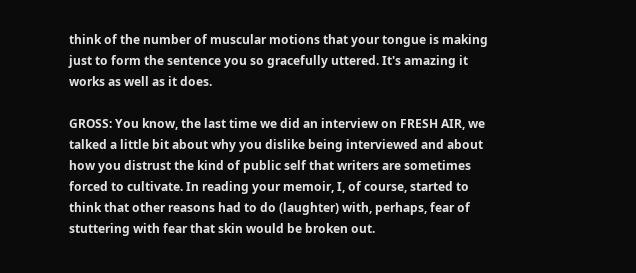think of the number of muscular motions that your tongue is making just to form the sentence you so gracefully uttered. It's amazing it works as well as it does.

GROSS: You know, the last time we did an interview on FRESH AIR, we talked a little bit about why you dislike being interviewed and about how you distrust the kind of public self that writers are sometimes forced to cultivate. In reading your memoir, I, of course, started to think that other reasons had to do (laughter) with, perhaps, fear of stuttering with fear that skin would be broken out.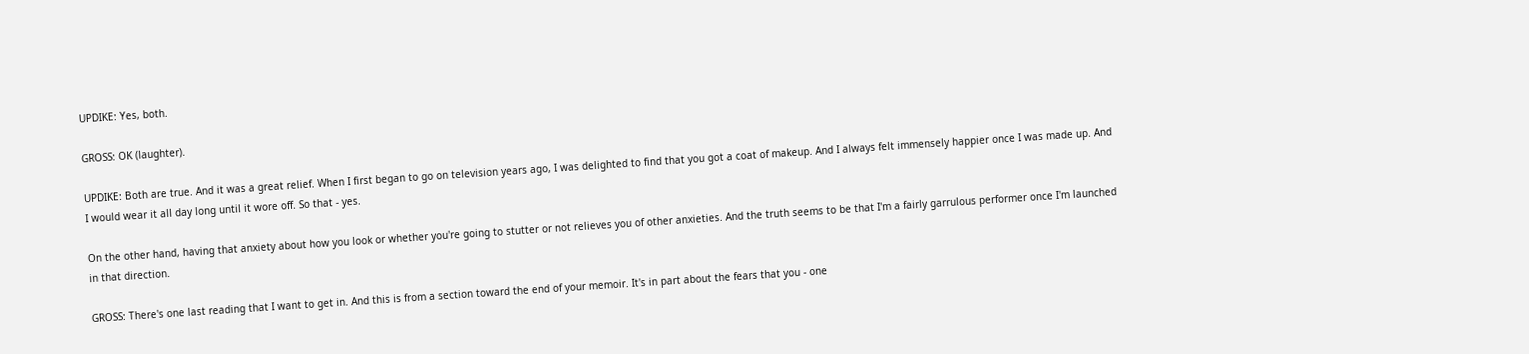UPDIKE: Yes, both.

GROSS: OK (laughter).

UPDIKE: Both are true. And it was a great relief. When I first began to go on television years ago, I was delighted to find that you got a coat of makeup. And I always felt immensely happier once I was made up. And I would wear it all day long until it wore off. So that - yes.

On the other hand, having that anxiety about how you look or whether you're going to stutter or not relieves you of other anxieties. And the truth seems to be that I'm a fairly garrulous performer once I'm launched in that direction.

GROSS: There's one last reading that I want to get in. And this is from a section toward the end of your memoir. It's in part about the fears that you - one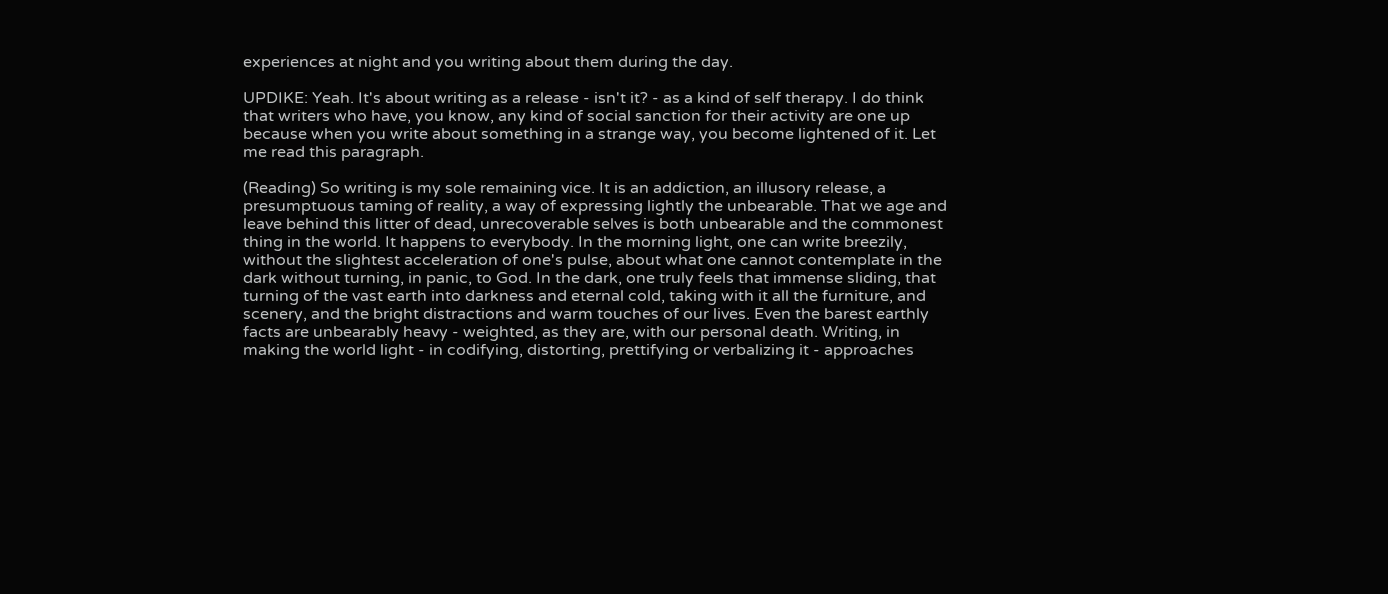experiences at night and you writing about them during the day.

UPDIKE: Yeah. It's about writing as a release - isn't it? - as a kind of self therapy. I do think that writers who have, you know, any kind of social sanction for their activity are one up because when you write about something in a strange way, you become lightened of it. Let me read this paragraph.

(Reading) So writing is my sole remaining vice. It is an addiction, an illusory release, a presumptuous taming of reality, a way of expressing lightly the unbearable. That we age and leave behind this litter of dead, unrecoverable selves is both unbearable and the commonest thing in the world. It happens to everybody. In the morning light, one can write breezily, without the slightest acceleration of one's pulse, about what one cannot contemplate in the dark without turning, in panic, to God. In the dark, one truly feels that immense sliding, that turning of the vast earth into darkness and eternal cold, taking with it all the furniture, and scenery, and the bright distractions and warm touches of our lives. Even the barest earthly facts are unbearably heavy - weighted, as they are, with our personal death. Writing, in making the world light - in codifying, distorting, prettifying or verbalizing it - approaches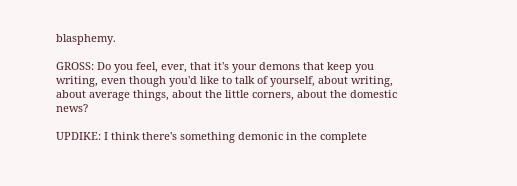blasphemy.

GROSS: Do you feel, ever, that it's your demons that keep you writing, even though you'd like to talk of yourself, about writing, about average things, about the little corners, about the domestic news?

UPDIKE: I think there's something demonic in the complete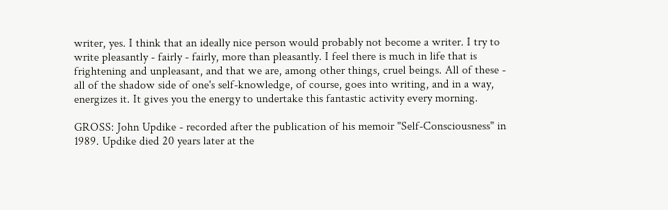writer, yes. I think that an ideally nice person would probably not become a writer. I try to write pleasantly - fairly - fairly, more than pleasantly. I feel there is much in life that is frightening and unpleasant, and that we are, among other things, cruel beings. All of these - all of the shadow side of one's self-knowledge, of course, goes into writing, and in a way, energizes it. It gives you the energy to undertake this fantastic activity every morning.

GROSS: John Updike - recorded after the publication of his memoir "Self-Consciousness" in 1989. Updike died 20 years later at the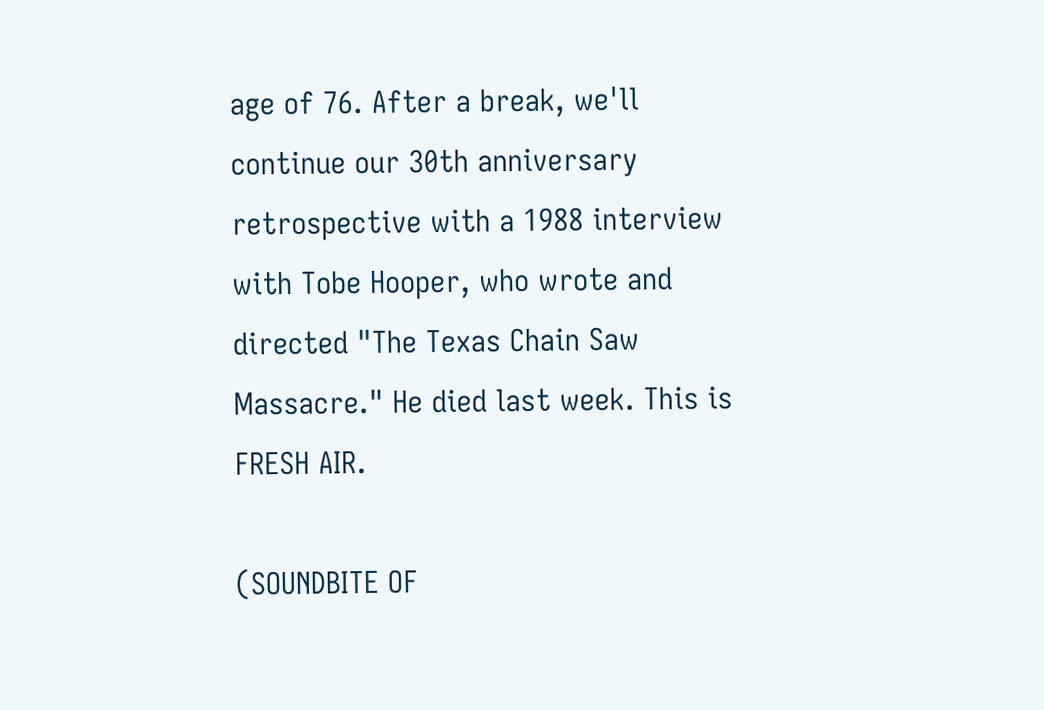age of 76. After a break, we'll continue our 30th anniversary retrospective with a 1988 interview with Tobe Hooper, who wrote and directed "The Texas Chain Saw Massacre." He died last week. This is FRESH AIR.

(SOUNDBITE OF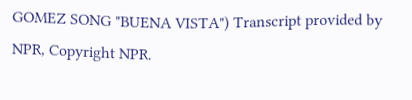GOMEZ SONG "BUENA VISTA") Transcript provided by NPR, Copyright NPR.